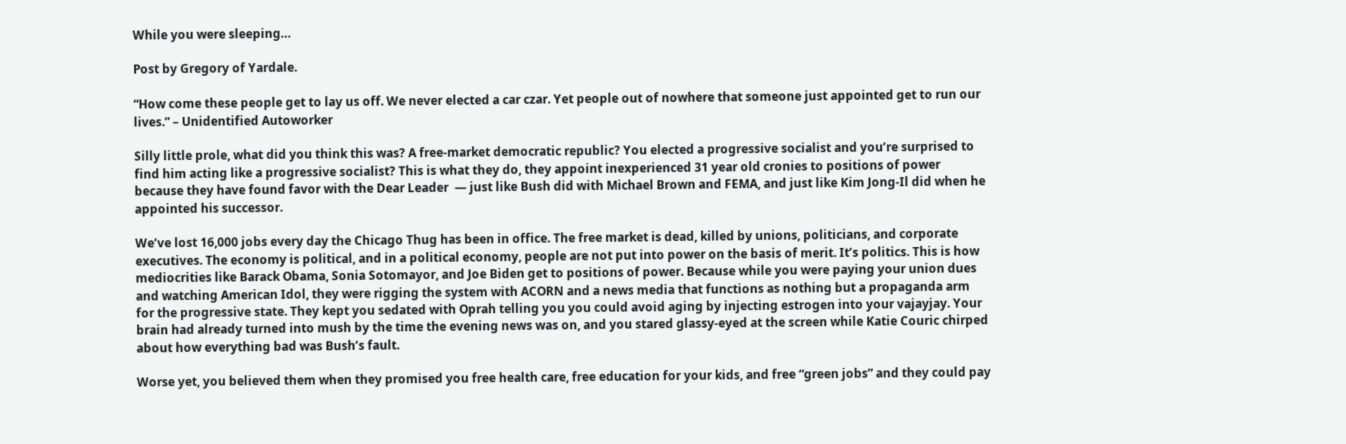While you were sleeping…

Post by Gregory of Yardale.

“How come these people get to lay us off. We never elected a car czar. Yet people out of nowhere that someone just appointed get to run our lives.” – Unidentified Autoworker

Silly little prole, what did you think this was? A free-market democratic republic? You elected a progressive socialist and you’re surprised to find him acting like a progressive socialist? This is what they do, they appoint inexperienced 31 year old cronies to positions of power because they have found favor with the Dear Leader  — just like Bush did with Michael Brown and FEMA, and just like Kim Jong-Il did when he appointed his successor.

We’ve lost 16,000 jobs every day the Chicago Thug has been in office. The free market is dead, killed by unions, politicians, and corporate executives. The economy is political, and in a political economy, people are not put into power on the basis of merit. It’s politics. This is how mediocrities like Barack Obama, Sonia Sotomayor, and Joe Biden get to positions of power. Because while you were paying your union dues and watching American Idol, they were rigging the system with ACORN and a news media that functions as nothing but a propaganda arm for the progressive state. They kept you sedated with Oprah telling you you could avoid aging by injecting estrogen into your vajayjay. Your brain had already turned into mush by the time the evening news was on, and you stared glassy-eyed at the screen while Katie Couric chirped about how everything bad was Bush’s fault.

Worse yet, you believed them when they promised you free health care, free education for your kids, and free “green jobs” and they could pay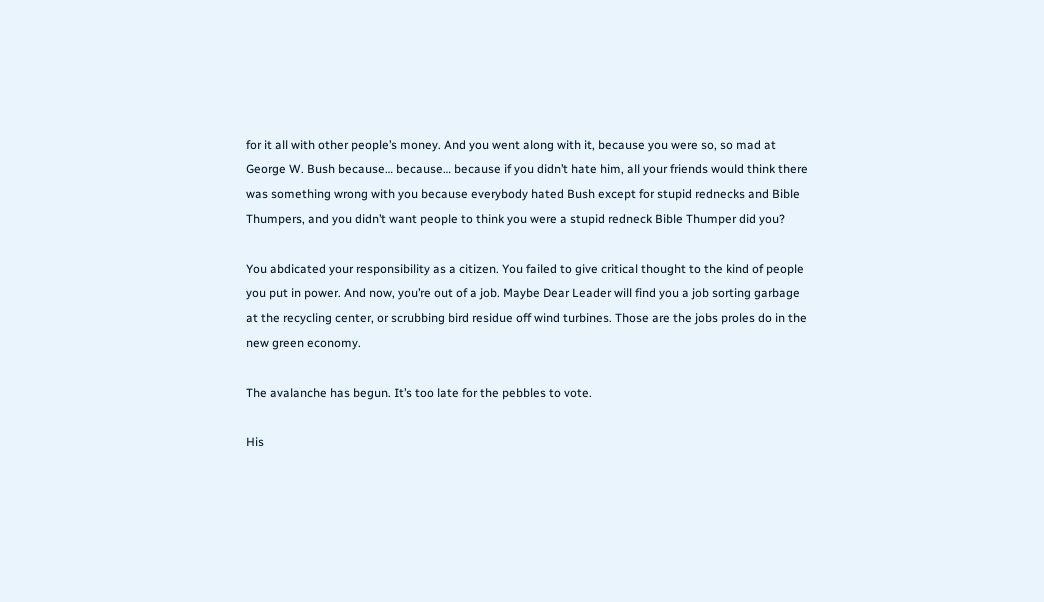for it all with other people’s money. And you went along with it, because you were so, so mad at George W. Bush because… because… because if you didn’t hate him, all your friends would think there was something wrong with you because everybody hated Bush except for stupid rednecks and Bible Thumpers, and you didn’t want people to think you were a stupid redneck Bible Thumper did you?

You abdicated your responsibility as a citizen. You failed to give critical thought to the kind of people you put in power. And now, you’re out of a job. Maybe Dear Leader will find you a job sorting garbage at the recycling center, or scrubbing bird residue off wind turbines. Those are the jobs proles do in the new green economy.

The avalanche has begun. It’s too late for the pebbles to vote.

His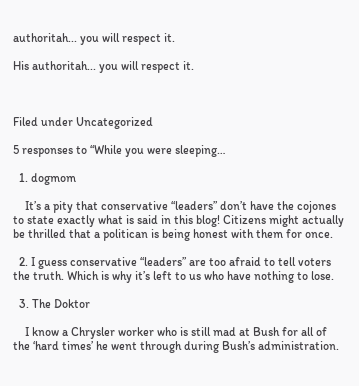authoritah... you will respect it.

His authoritah... you will respect it.



Filed under Uncategorized

5 responses to “While you were sleeping…

  1. dogmom

    It’s a pity that conservative “leaders” don’t have the cojones to state exactly what is said in this blog! Citizens might actually be thrilled that a politican is being honest with them for once.

  2. I guess conservative “leaders” are too afraid to tell voters the truth. Which is why it’s left to us who have nothing to lose.

  3. The Doktor

    I know a Chrysler worker who is still mad at Bush for all of the ‘hard times’ he went through during Bush’s administration.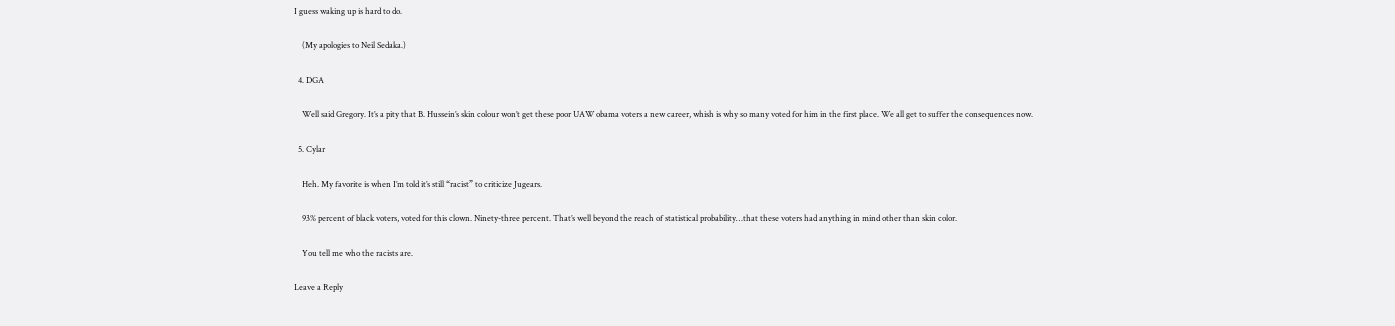I guess waking up is hard to do.

    (My apologies to Neil Sedaka.)

  4. DGA

    Well said Gregory. It’s a pity that B. Hussein’s skin colour won’t get these poor UAW obama voters a new career, whish is why so many voted for him in the first place. We all get to suffer the consequences now.

  5. Cylar

    Heh. My favorite is when I’m told it’s still “racist” to criticize Jugears.

    93% percent of black voters, voted for this clown. Ninety-three percent. That’s well beyond the reach of statistical probability…that these voters had anything in mind other than skin color.

    You tell me who the racists are.

Leave a Reply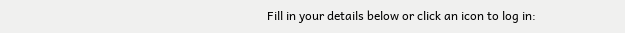Fill in your details below or click an icon to log in: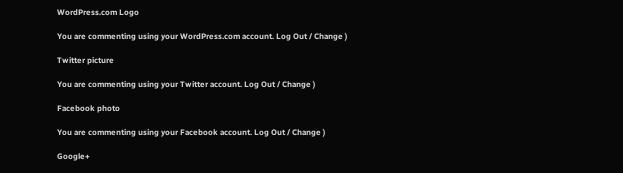WordPress.com Logo

You are commenting using your WordPress.com account. Log Out / Change )

Twitter picture

You are commenting using your Twitter account. Log Out / Change )

Facebook photo

You are commenting using your Facebook account. Log Out / Change )

Google+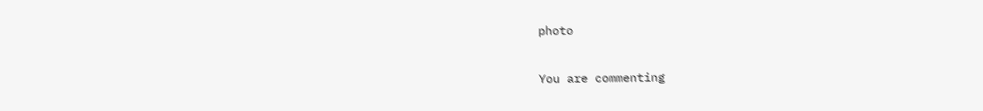photo

You are commenting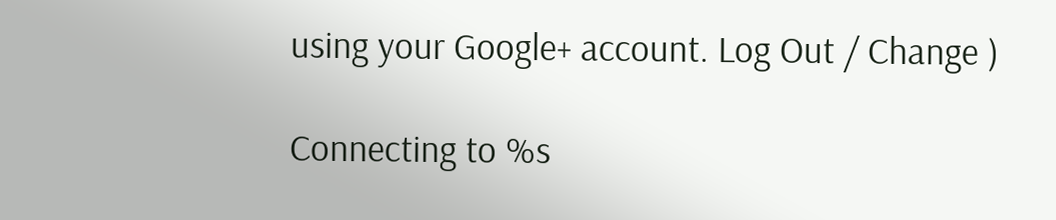using your Google+ account. Log Out / Change )

Connecting to %s